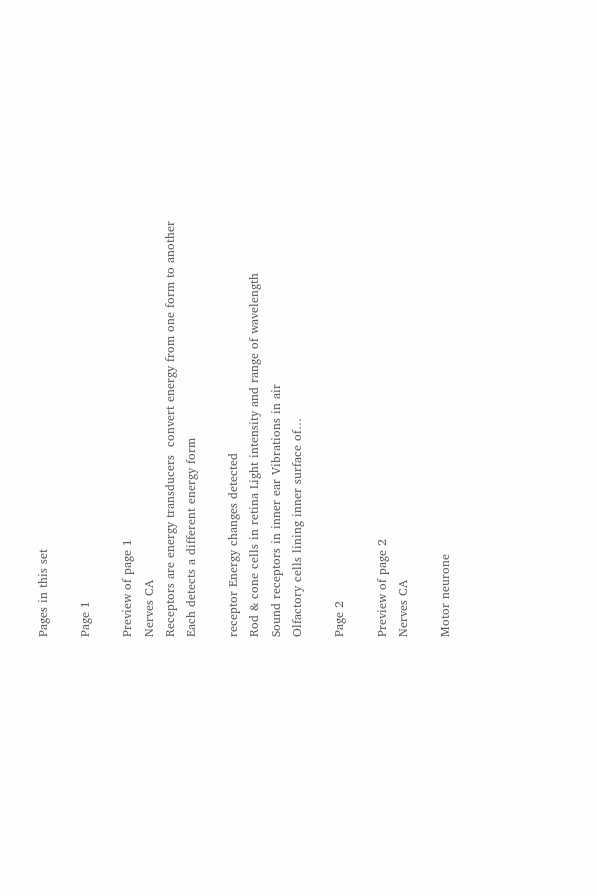Pages in this set

Page 1

Preview of page 1
Nerves CA
Receptors are energy transducers  convert energy from one form to another
Each detects a different energy form

receptor Energy changes detected
Rod & cone cells in retina Light intensity and range of wavelength
Sound receptors in inner ear Vibrations in air
Olfactory cells lining inner surface of…

Page 2

Preview of page 2
Nerves CA

Motor neurone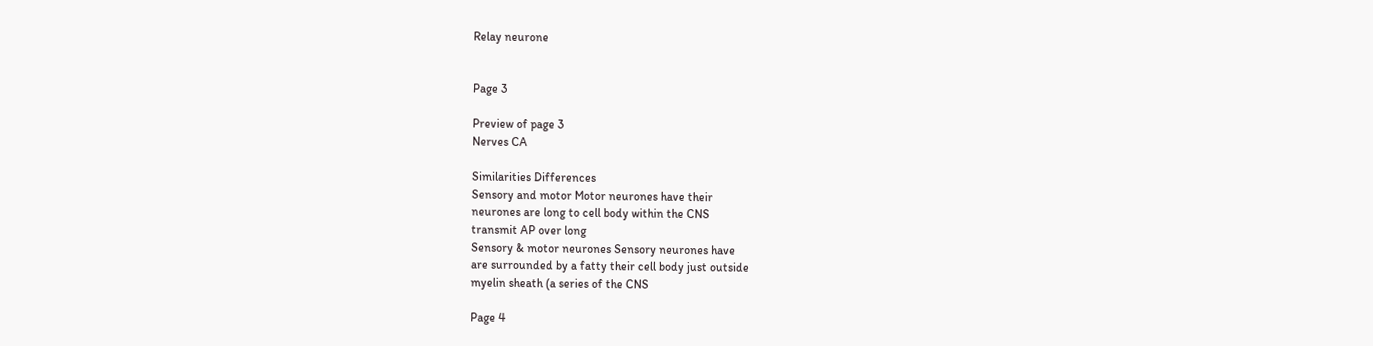Relay neurone


Page 3

Preview of page 3
Nerves CA

Similarities Differences
Sensory and motor Motor neurones have their
neurones are long to cell body within the CNS
transmit AP over long
Sensory & motor neurones Sensory neurones have
are surrounded by a fatty their cell body just outside
myelin sheath (a series of the CNS

Page 4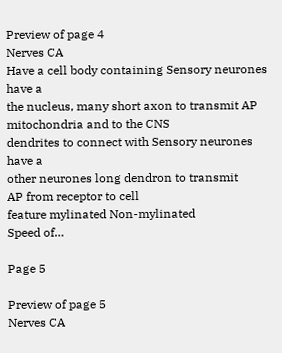Preview of page 4
Nerves CA
Have a cell body containing Sensory neurones have a
the nucleus, many short axon to transmit AP
mitochondria and to the CNS
dendrites to connect with Sensory neurones have a
other neurones long dendron to transmit
AP from receptor to cell
feature mylinated Non-mylinated
Speed of…

Page 5

Preview of page 5
Nerves CA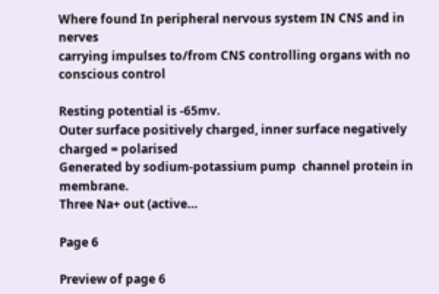Where found In peripheral nervous system IN CNS and in nerves
carrying impulses to/from CNS controlling organs with no
conscious control

Resting potential is -65mv.
Outer surface positively charged, inner surface negatively charged = polarised
Generated by sodium-potassium pump  channel protein in membrane.
Three Na+ out (active…

Page 6

Preview of page 6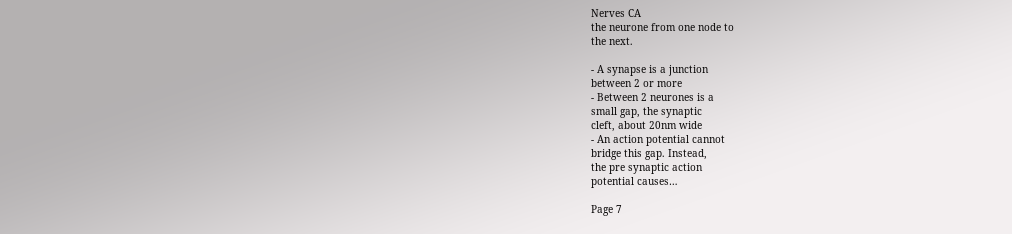Nerves CA
the neurone from one node to
the next.

- A synapse is a junction
between 2 or more
- Between 2 neurones is a
small gap, the synaptic
cleft, about 20nm wide
- An action potential cannot
bridge this gap. Instead,
the pre synaptic action
potential causes…

Page 7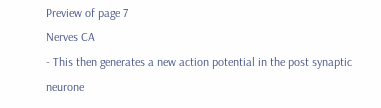Preview of page 7
Nerves CA
- This then generates a new action potential in the post synaptic neurone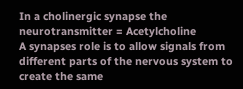In a cholinergic synapse the neurotransmitter = Acetylcholine
A synapses role is to allow signals from different parts of the nervous system to create the same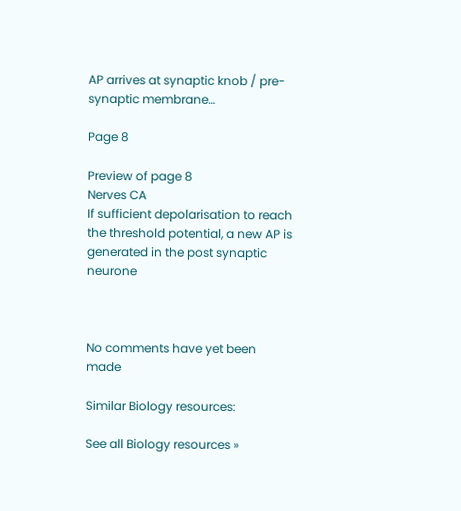AP arrives at synaptic knob / pre-synaptic membrane…

Page 8

Preview of page 8
Nerves CA
If sufficient depolarisation to reach the threshold potential, a new AP is
generated in the post synaptic neurone



No comments have yet been made

Similar Biology resources:

See all Biology resources »